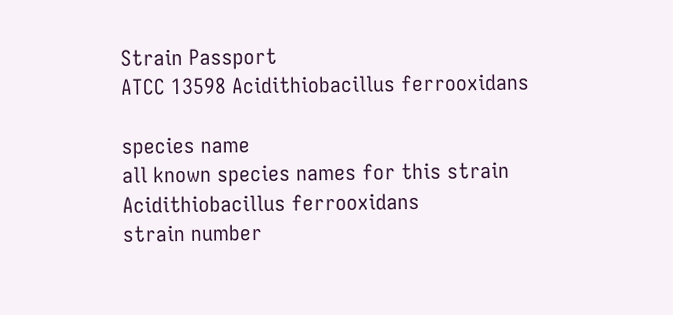Strain Passport
ATCC 13598 Acidithiobacillus ferrooxidans

species name
all known species names for this strain
Acidithiobacillus ferrooxidans
strain number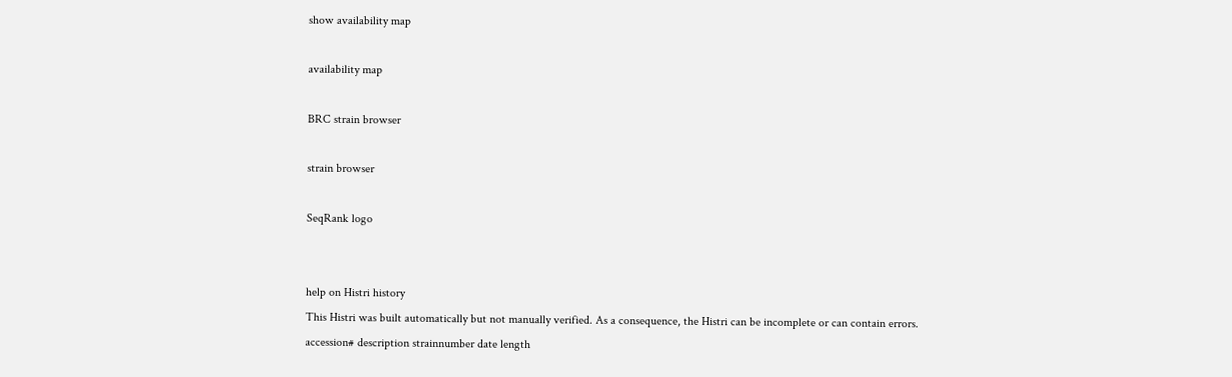show availability map

availability map

BRC strain browser

strain browser

SeqRank logo


help on Histri history
This Histri was built automatically but not manually verified. As a consequence, the Histri can be incomplete or can contain errors.
accession# description strainnumber date length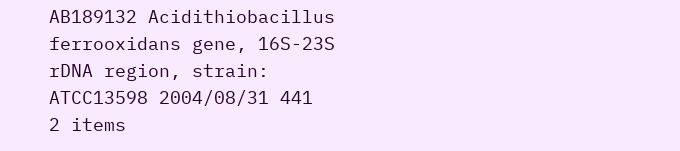AB189132 Acidithiobacillus ferrooxidans gene, 16S-23S rDNA region, strain: ATCC13598 2004/08/31 441
2 items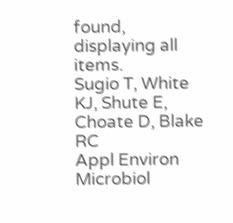found, displaying all items.
Sugio T, White KJ, Shute E, Choate D, Blake RC
Appl Environ Microbiol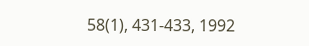58(1), 431-433, 1992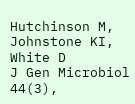Hutchinson M, Johnstone KI, White D
J Gen Microbiol 44(3),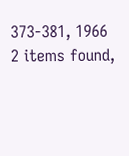373-381, 1966
2 items found,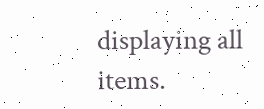displaying all items.